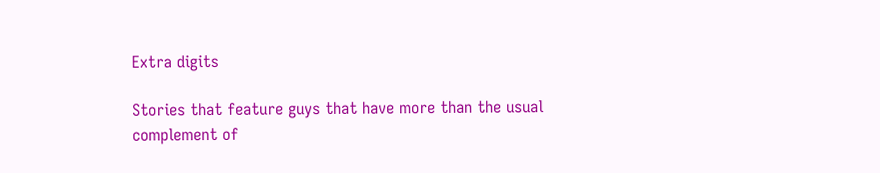Extra digits

Stories that feature guys that have more than the usual complement of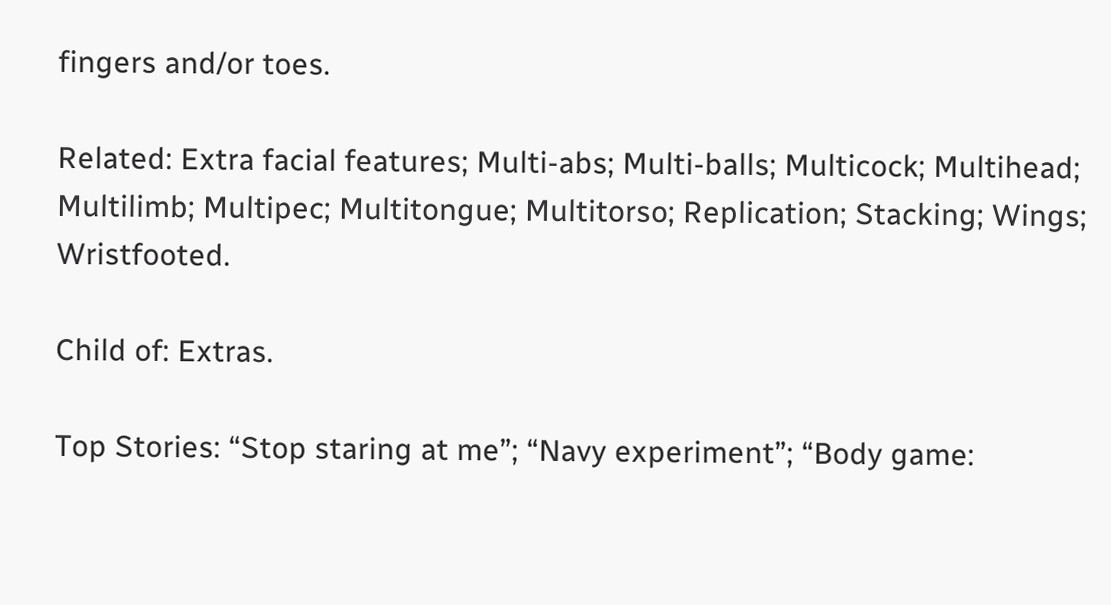fingers and/or toes.

Related: Extra facial features; Multi-abs; Multi-balls; Multicock; Multihead; Multilimb; Multipec; Multitongue; Multitorso; Replication; Stacking; Wings; Wristfooted.

Child of: Extras.

Top Stories: “Stop staring at me”; “Navy experiment”; “Body game: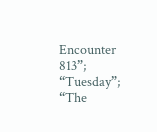Encounter 813”; “Tuesday”; “The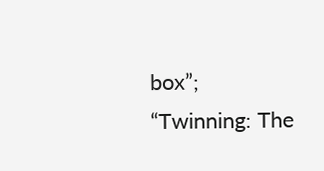box”; “Twinning: The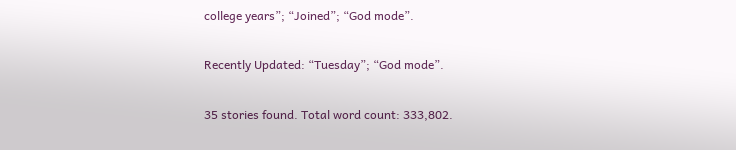college years”; “Joined”; “God mode”.

Recently Updated: “Tuesday”; “God mode”.

35 stories found. Total word count: 333,802.